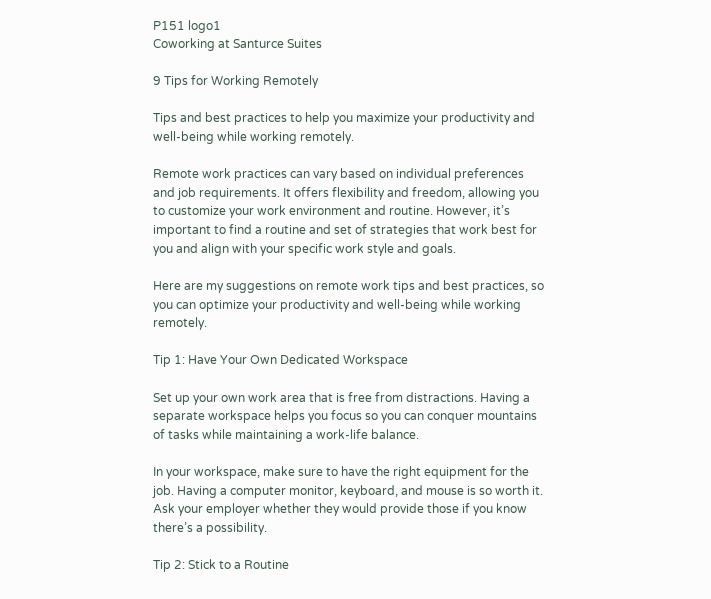P151 logo1
Coworking at Santurce Suites

9 Tips for Working Remotely

Tips and best practices to help you maximize your productivity and well-being while working remotely.

Remote work practices can vary based on individual preferences and job requirements. It offers flexibility and freedom, allowing you to customize your work environment and routine. However, it’s important to find a routine and set of strategies that work best for you and align with your specific work style and goals.

Here are my suggestions on remote work tips and best practices, so you can optimize your productivity and well-being while working remotely.

Tip 1: Have Your Own Dedicated Workspace

Set up your own work area that is free from distractions. Having a separate workspace helps you focus so you can conquer mountains of tasks while maintaining a work-life balance.

In your workspace, make sure to have the right equipment for the job. Having a computer monitor, keyboard, and mouse is so worth it. Ask your employer whether they would provide those if you know there’s a possibility.

Tip 2: Stick to a Routine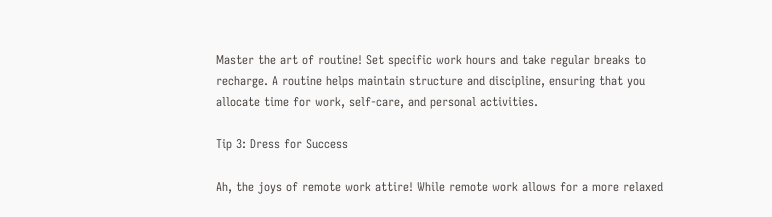Master the art of routine! Set specific work hours and take regular breaks to recharge. A routine helps maintain structure and discipline, ensuring that you allocate time for work, self-care, and personal activities.

Tip 3: Dress for Success

Ah, the joys of remote work attire! While remote work allows for a more relaxed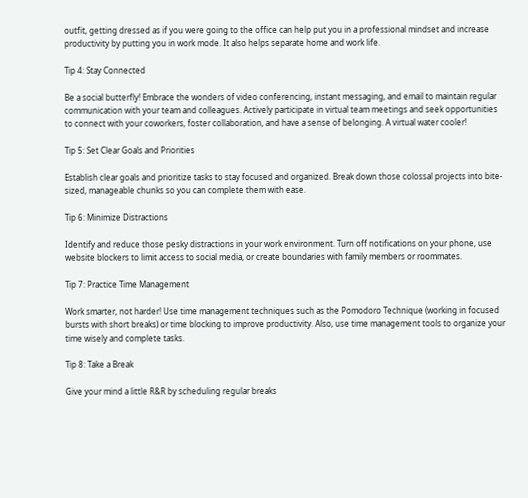outfit, getting dressed as if you were going to the office can help put you in a professional mindset and increase productivity by putting you in work mode. It also helps separate home and work life.

Tip 4: Stay Connected

Be a social butterfly! Embrace the wonders of video conferencing, instant messaging, and email to maintain regular communication with your team and colleagues. Actively participate in virtual team meetings and seek opportunities to connect with your coworkers, foster collaboration, and have a sense of belonging. A virtual water cooler!

Tip 5: Set Clear Goals and Priorities

Establish clear goals and prioritize tasks to stay focused and organized. Break down those colossal projects into bite-sized, manageable chunks so you can complete them with ease.

Tip 6: Minimize Distractions

Identify and reduce those pesky distractions in your work environment. Turn off notifications on your phone, use website blockers to limit access to social media, or create boundaries with family members or roommates.

Tip 7: Practice Time Management

Work smarter, not harder! Use time management techniques such as the Pomodoro Technique (working in focused bursts with short breaks) or time blocking to improve productivity. Also, use time management tools to organize your time wisely and complete tasks.

Tip 8: Take a Break

Give your mind a little R&R by scheduling regular breaks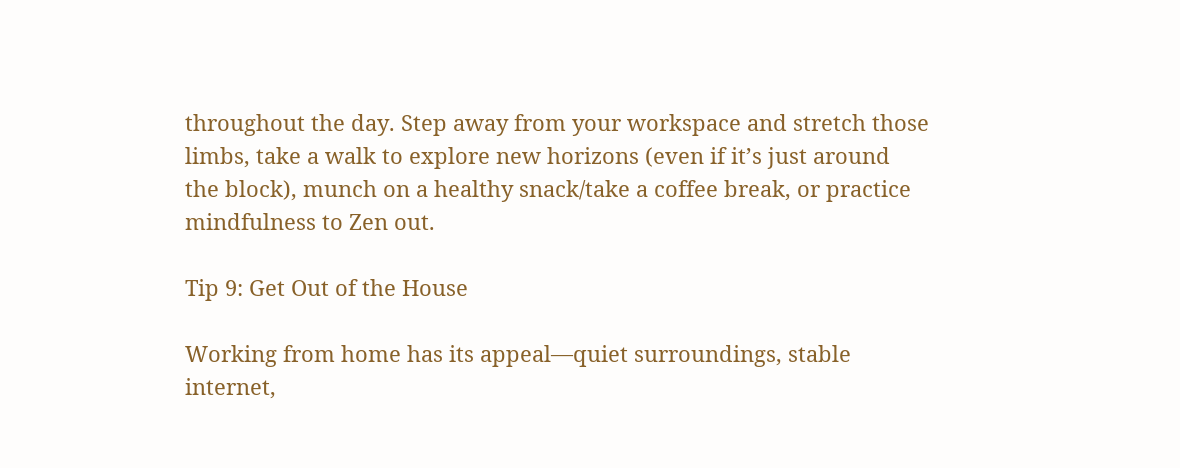throughout the day. Step away from your workspace and stretch those limbs, take a walk to explore new horizons (even if it’s just around the block), munch on a healthy snack/take a coffee break, or practice mindfulness to Zen out.

Tip 9: Get Out of the House

Working from home has its appeal—quiet surroundings, stable internet,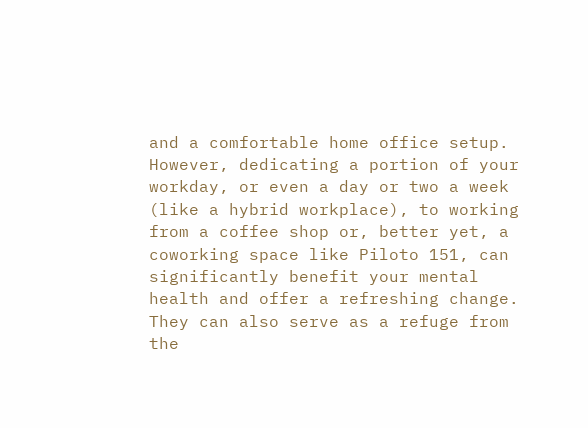and a comfortable home office setup. However, dedicating a portion of your workday, or even a day or two a week (like a hybrid workplace), to working from a coffee shop or, better yet, a coworking space like Piloto 151, can significantly benefit your mental health and offer a refreshing change. They can also serve as a refuge from the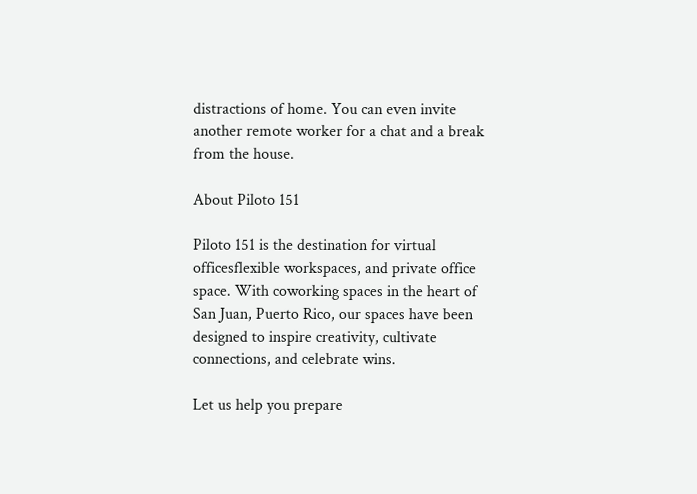distractions of home. You can even invite another remote worker for a chat and a break from the house.

About Piloto 151

Piloto 151 is the destination for virtual officesflexible workspaces, and private office space. With coworking spaces in the heart of San Juan, Puerto Rico, our spaces have been designed to inspire creativity, cultivate connections, and celebrate wins.

Let us help you prepare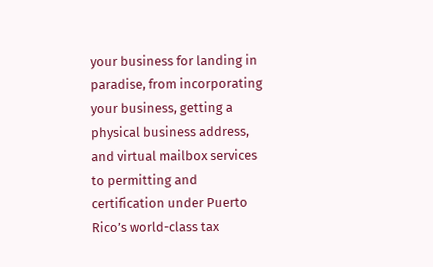your business for landing in paradise, from incorporating your business, getting a physical business address, and virtual mailbox services to permitting and certification under Puerto Rico’s world-class tax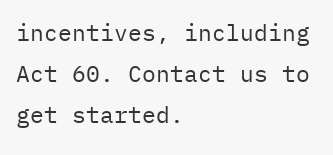incentives, including Act 60. Contact us to get started.